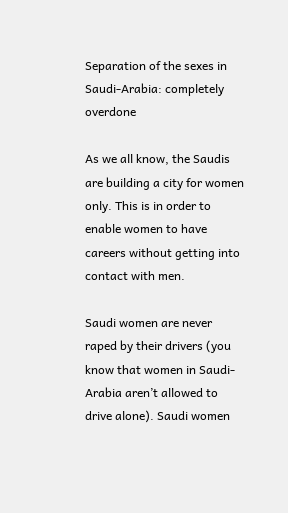Separation of the sexes in Saudi-Arabia: completely overdone

As we all know, the Saudis are building a city for women only. This is in order to enable women to have careers without getting into contact with men.

Saudi women are never raped by their drivers (you know that women in Saudi-Arabia aren’t allowed to drive alone). Saudi women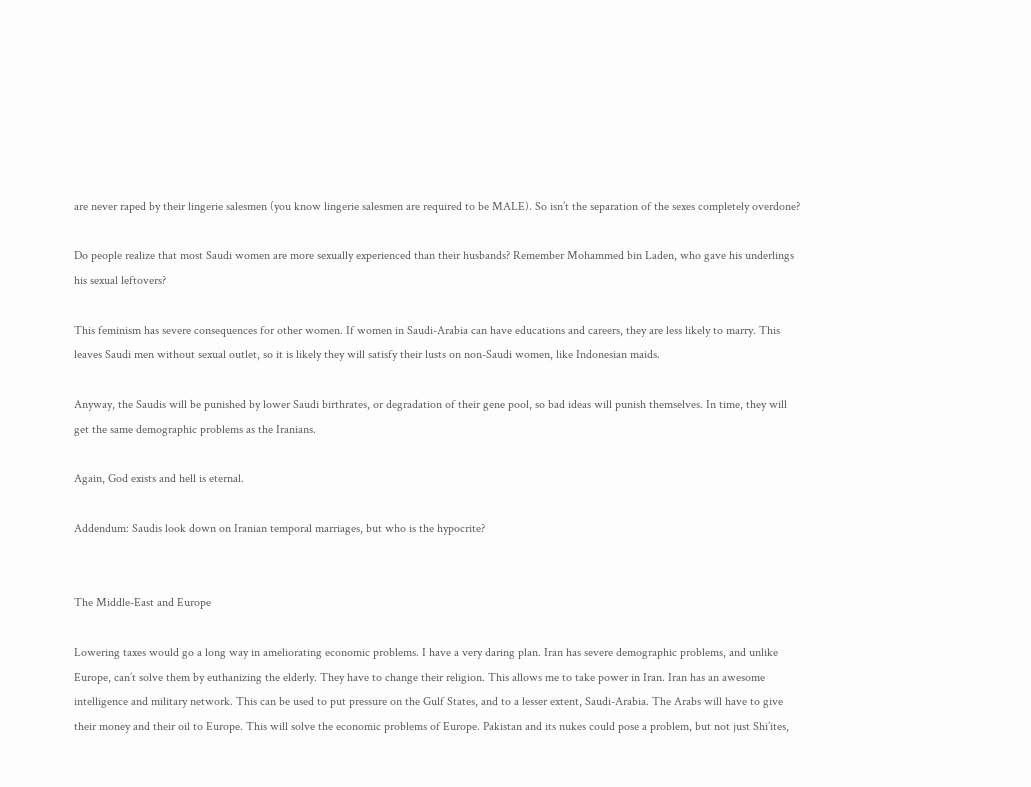are never raped by their lingerie salesmen (you know lingerie salesmen are required to be MALE). So isn’t the separation of the sexes completely overdone?

Do people realize that most Saudi women are more sexually experienced than their husbands? Remember Mohammed bin Laden, who gave his underlings his sexual leftovers?

This feminism has severe consequences for other women. If women in Saudi-Arabia can have educations and careers, they are less likely to marry. This leaves Saudi men without sexual outlet, so it is likely they will satisfy their lusts on non-Saudi women, like Indonesian maids.

Anyway, the Saudis will be punished by lower Saudi birthrates, or degradation of their gene pool, so bad ideas will punish themselves. In time, they will get the same demographic problems as the Iranians.

Again, God exists and hell is eternal.

Addendum: Saudis look down on Iranian temporal marriages, but who is the hypocrite?


The Middle-East and Europe

Lowering taxes would go a long way in ameliorating economic problems. I have a very daring plan. Iran has severe demographic problems, and unlike Europe, can’t solve them by euthanizing the elderly. They have to change their religion. This allows me to take power in Iran. Iran has an awesome intelligence and military network. This can be used to put pressure on the Gulf States, and to a lesser extent, Saudi-Arabia. The Arabs will have to give their money and their oil to Europe. This will solve the economic problems of Europe. Pakistan and its nukes could pose a problem, but not just Shi’ites,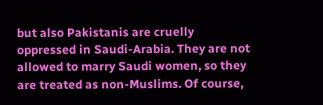but also Pakistanis are cruelly oppressed in Saudi-Arabia. They are not allowed to marry Saudi women, so they are treated as non-Muslims. Of course,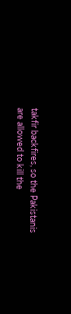takfir backfires, so the Pakistanis are allowed to kill the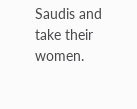Saudis and take their women.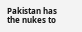Pakistan has the nukes to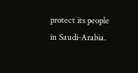protect its people in Saudi-Arabia.